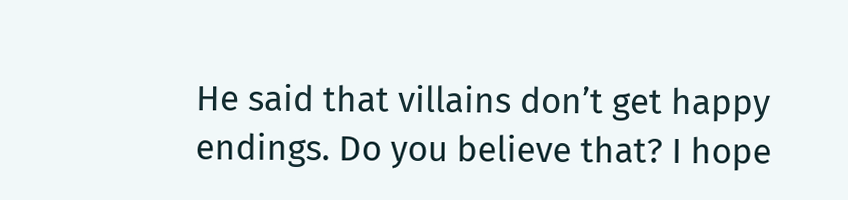He said that villains don’t get happy endings. Do you believe that? I hope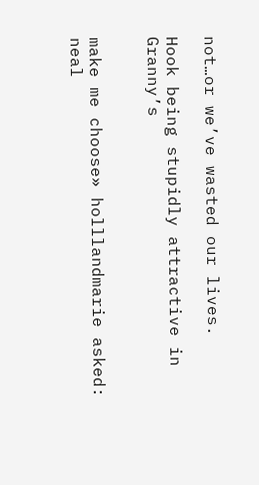not…or we’ve wasted our lives.

Hook being stupidly attractive in Granny’s


make me choose» holllandmarie asked: neal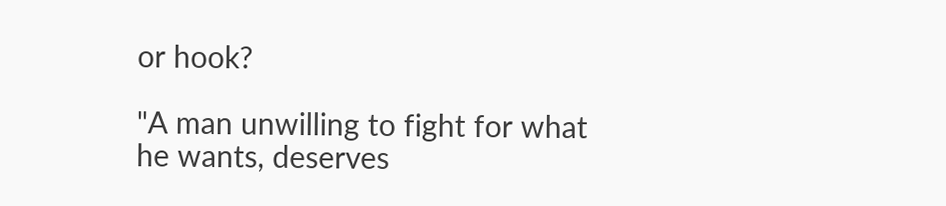or hook?

"A man unwilling to fight for what he wants, deserves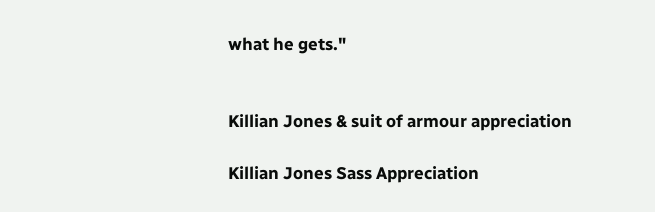what he gets."


Killian Jones & suit of armour appreciation

Killian Jones Sass Appreciation